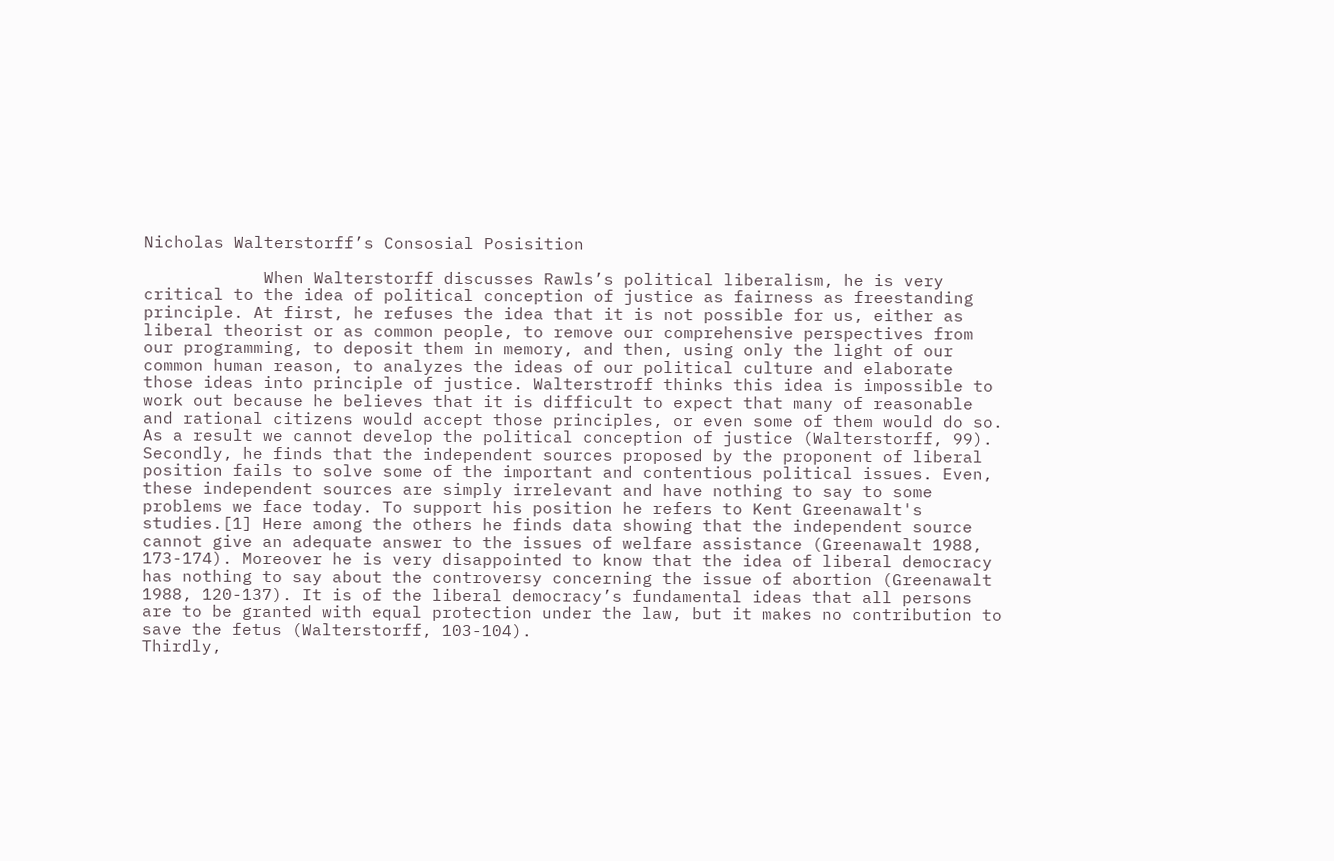Nicholas Walterstorff’s Consosial Posisition

            When Walterstorff discusses Rawls’s political liberalism, he is very critical to the idea of political conception of justice as fairness as freestanding principle. At first, he refuses the idea that it is not possible for us, either as liberal theorist or as common people, to remove our comprehensive perspectives from our programming, to deposit them in memory, and then, using only the light of our common human reason, to analyzes the ideas of our political culture and elaborate those ideas into principle of justice. Walterstroff thinks this idea is impossible to work out because he believes that it is difficult to expect that many of reasonable and rational citizens would accept those principles, or even some of them would do so. As a result we cannot develop the political conception of justice (Walterstorff, 99).
Secondly, he finds that the independent sources proposed by the proponent of liberal position fails to solve some of the important and contentious political issues. Even, these independent sources are simply irrelevant and have nothing to say to some problems we face today. To support his position he refers to Kent Greenawalt's studies.[1] Here among the others he finds data showing that the independent source cannot give an adequate answer to the issues of welfare assistance (Greenawalt 1988, 173-174). Moreover he is very disappointed to know that the idea of liberal democracy has nothing to say about the controversy concerning the issue of abortion (Greenawalt 1988, 120-137). It is of the liberal democracy’s fundamental ideas that all persons are to be granted with equal protection under the law, but it makes no contribution to save the fetus (Walterstorff, 103-104).
Thirdly,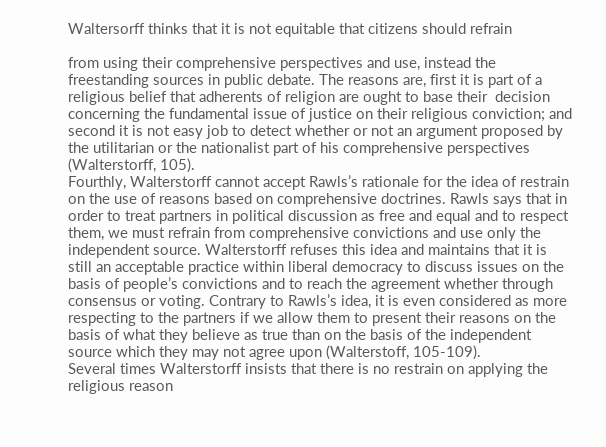Waltersorff thinks that it is not equitable that citizens should refrain

from using their comprehensive perspectives and use, instead the freestanding sources in public debate. The reasons are, first it is part of a religious belief that adherents of religion are ought to base their  decision concerning the fundamental issue of justice on their religious conviction; and second it is not easy job to detect whether or not an argument proposed by the utilitarian or the nationalist part of his comprehensive perspectives (Walterstorff, 105).
Fourthly, Walterstorff cannot accept Rawls’s rationale for the idea of restrain on the use of reasons based on comprehensive doctrines. Rawls says that in order to treat partners in political discussion as free and equal and to respect them, we must refrain from comprehensive convictions and use only the independent source. Walterstorff refuses this idea and maintains that it is still an acceptable practice within liberal democracy to discuss issues on the basis of people’s convictions and to reach the agreement whether through consensus or voting. Contrary to Rawls’s idea, it is even considered as more respecting to the partners if we allow them to present their reasons on the basis of what they believe as true than on the basis of the independent source which they may not agree upon (Walterstoff, 105-109).
Several times Walterstorff insists that there is no restrain on applying the religious reason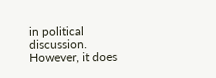in political discussion. However, it does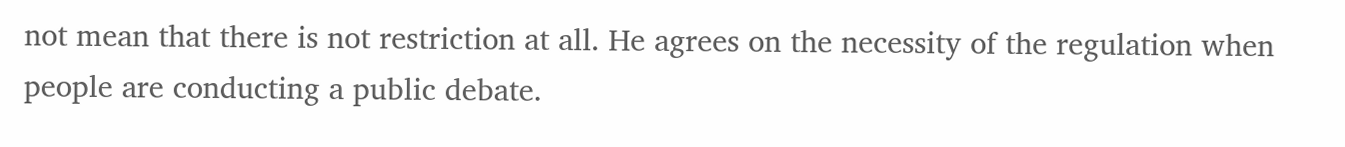not mean that there is not restriction at all. He agrees on the necessity of the regulation when people are conducting a public debate.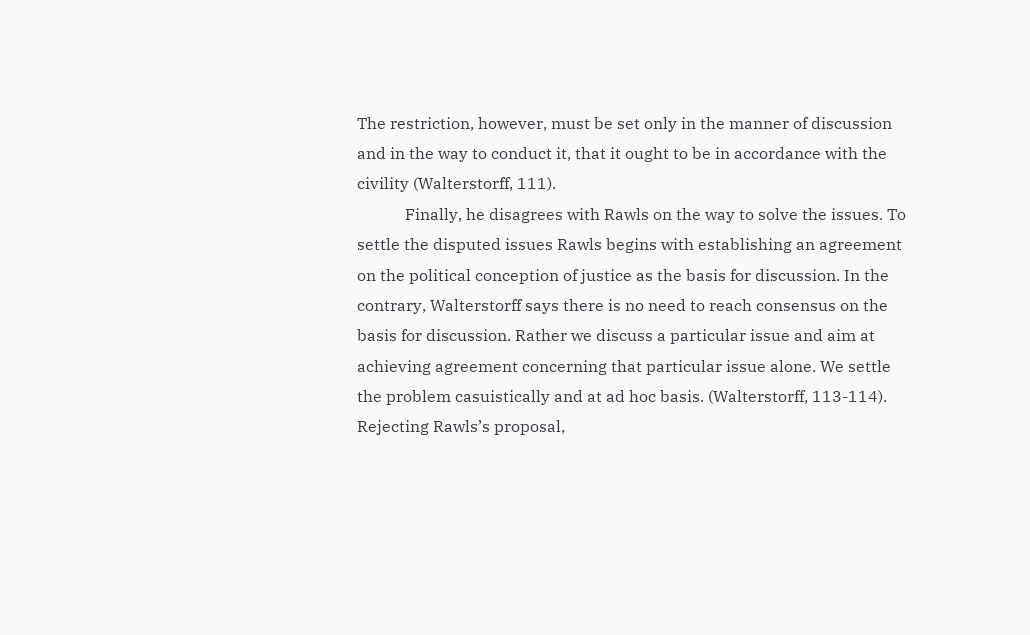The restriction, however, must be set only in the manner of discussion and in the way to conduct it, that it ought to be in accordance with the civility (Walterstorff, 111).
            Finally, he disagrees with Rawls on the way to solve the issues. To settle the disputed issues Rawls begins with establishing an agreement on the political conception of justice as the basis for discussion. In the contrary, Walterstorff says there is no need to reach consensus on the basis for discussion. Rather we discuss a particular issue and aim at achieving agreement concerning that particular issue alone. We settle the problem casuistically and at ad hoc basis. (Walterstorff, 113-114).
Rejecting Rawls’s proposal,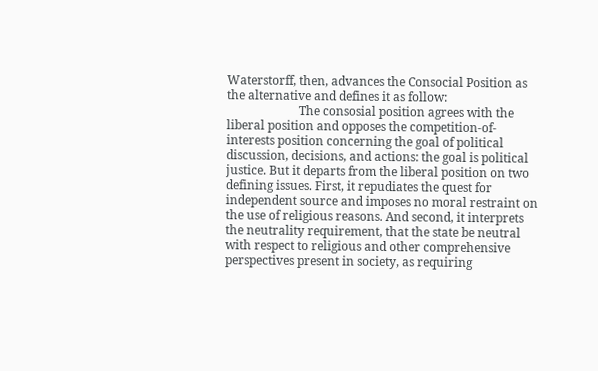Waterstorff, then, advances the Consocial Position as the alternative and defines it as follow:
                        The consosial position agrees with the liberal position and opposes the competition-of-interests position concerning the goal of political discussion, decisions, and actions: the goal is political justice. But it departs from the liberal position on two defining issues. First, it repudiates the quest for independent source and imposes no moral restraint on the use of religious reasons. And second, it interprets the neutrality requirement, that the state be neutral with respect to religious and other comprehensive perspectives present in society, as requiring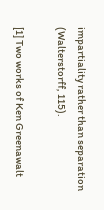impartiality rather than separation (Walterstorff, 115).

[1] Two works of Ken Greenawalt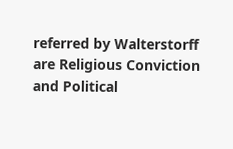referred by Walterstorff are Religious Conviction and Political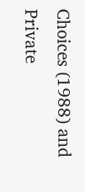Choices (1988) and Private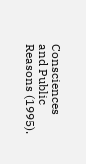Consciences and Public Reasons (1995).